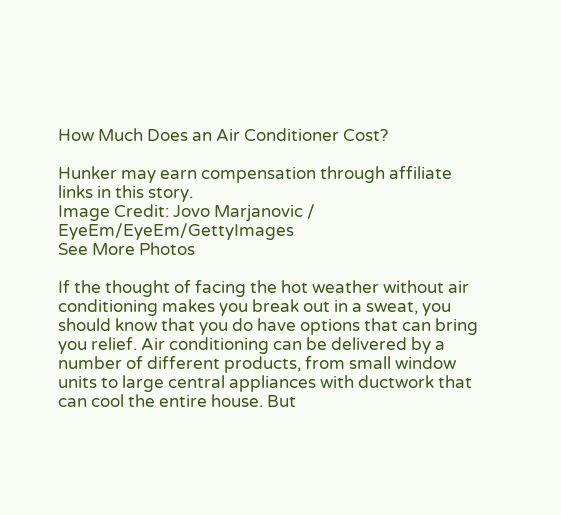How Much Does an Air Conditioner Cost?

Hunker may earn compensation through affiliate links in this story.
Image Credit: Jovo Marjanovic / EyeEm/EyeEm/GettyImages
See More Photos

If the thought of facing the hot weather without air conditioning makes you break out in a sweat, you should know that you do have options that can bring you relief. Air conditioning can be delivered by a number of different products, from small window units to large central appliances with ductwork that can cool the entire house. But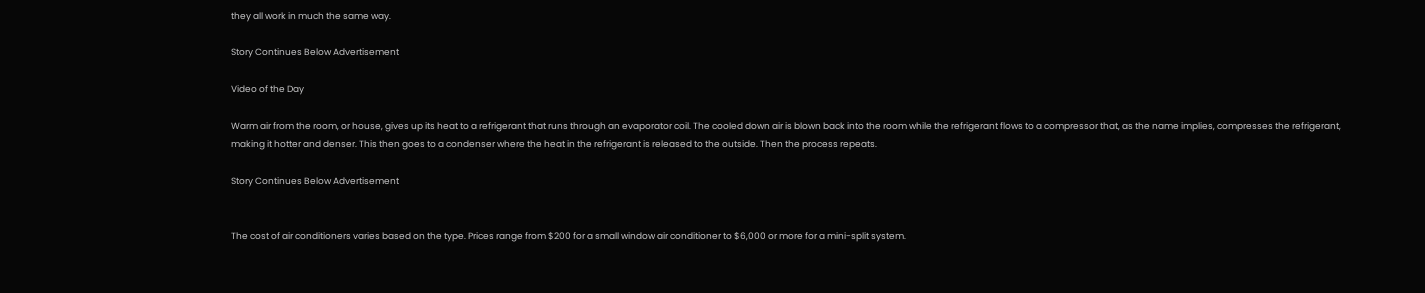they all work in much the same way.

Story Continues Below Advertisement

Video of the Day

Warm air from the room, or house, gives up its heat to a refrigerant that runs through an evaporator coil. The cooled down air is blown back into the room while the refrigerant flows to a compressor that, as the name implies, compresses the refrigerant, making it hotter and denser. This then goes to a condenser where the heat in the refrigerant is released to the outside. Then the process repeats.

Story Continues Below Advertisement


The cost of air conditioners varies based on the type. Prices range from $200 for a small window air conditioner to $6,000 or more for a mini-split system.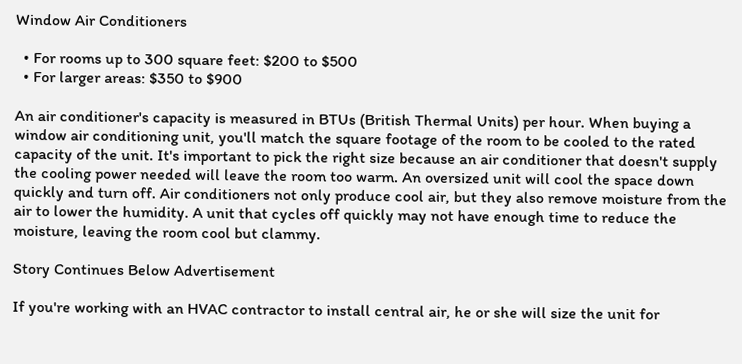Window Air Conditioners

  • For rooms up to 300 square feet: $200 to $500
  • For larger areas: $350 to $900

An air conditioner's capacity is measured in BTUs (British Thermal Units) per hour. When buying a window air conditioning unit, you'll match the square footage of the room to be cooled to the rated capacity of the unit. It's important to pick the right size because an air conditioner that doesn't supply the cooling power needed will leave the room too warm. An oversized unit will cool the space down quickly and turn off. Air conditioners not only produce cool air, but they also remove moisture from the air to lower the humidity. A unit that cycles off quickly may not have enough time to reduce the moisture, leaving the room cool but clammy.

Story Continues Below Advertisement

If you're working with an HVAC contractor to install central air, he or she will size the unit for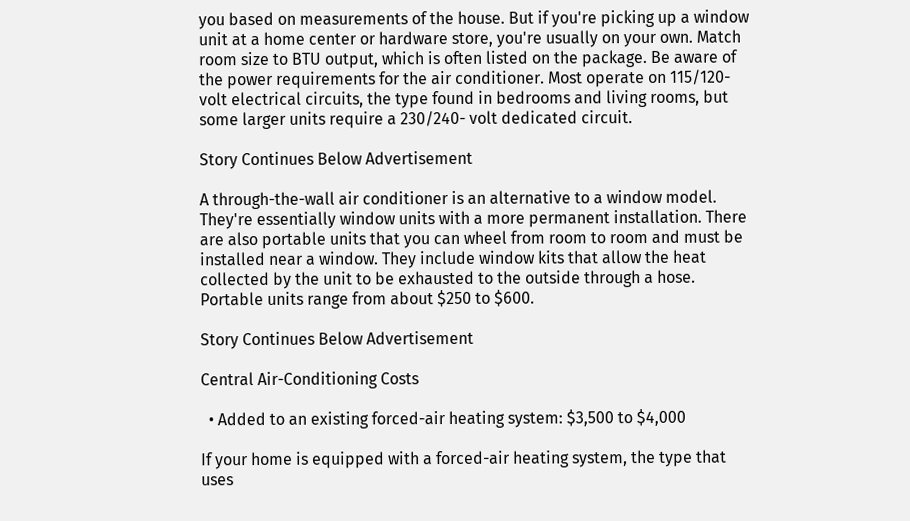you based on measurements of the house. But if you're picking up a window unit at a home center or hardware store, you're usually on your own. Match room size to BTU output, which is often listed on the package. Be aware of the power requirements for the air conditioner. Most operate on 115/120-volt electrical circuits, the type found in bedrooms and living rooms, but some larger units require a 230/240- volt dedicated circuit.

Story Continues Below Advertisement

A through-the-wall air conditioner is an alternative to a window model. They're essentially window units with a more permanent installation. There are also portable units that you can wheel from room to room and must be installed near a window. They include window kits that allow the heat collected by the unit to be exhausted to the outside through a hose. Portable units range from about $250 to $600.

Story Continues Below Advertisement

Central Air-Conditioning Costs

  • Added to an existing forced-air heating system: $3,500 to $4,000

If your home is equipped with a forced-air heating system, the type that uses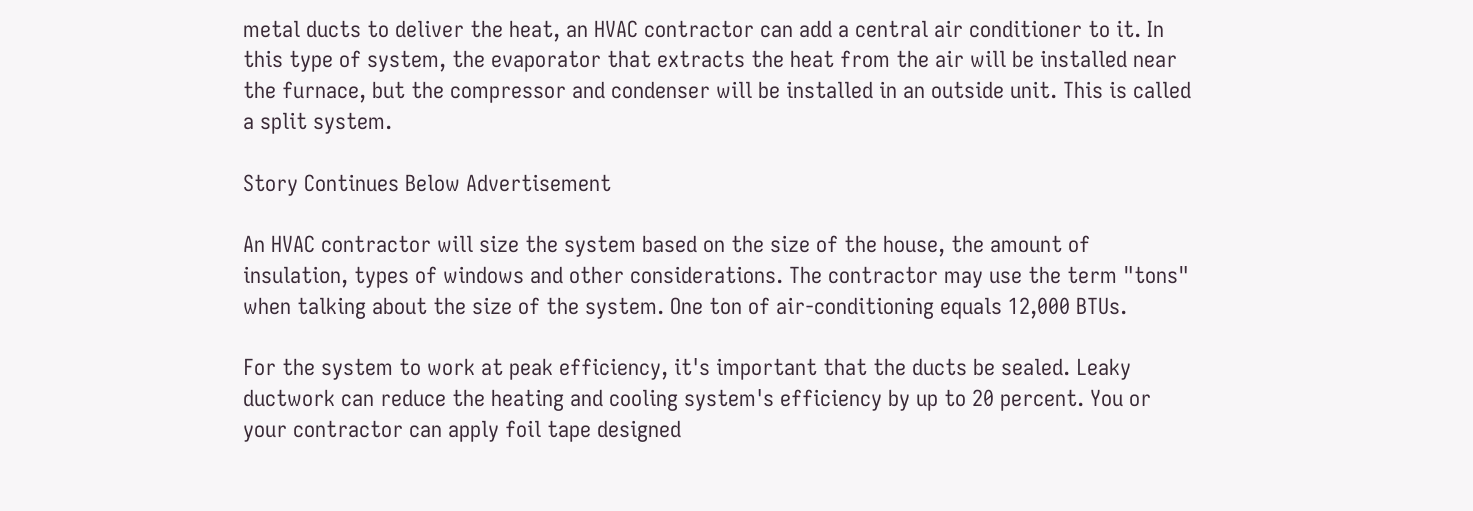metal ducts to deliver the heat, an HVAC contractor can add a central air conditioner to it. In this type of system, the evaporator that extracts the heat from the air will be installed near the furnace, but the compressor and condenser will be installed in an outside unit. This is called a split system.

Story Continues Below Advertisement

An HVAC contractor will size the system based on the size of the house, the amount of insulation, types of windows and other considerations. The contractor may use the term "tons" when talking about the size of the system. One ton of air-conditioning equals 12,000 BTUs.

For the system to work at peak efficiency, it's important that the ducts be sealed. Leaky ductwork can reduce the heating and cooling system's efficiency by up to 20 percent. You or your contractor can apply foil tape designed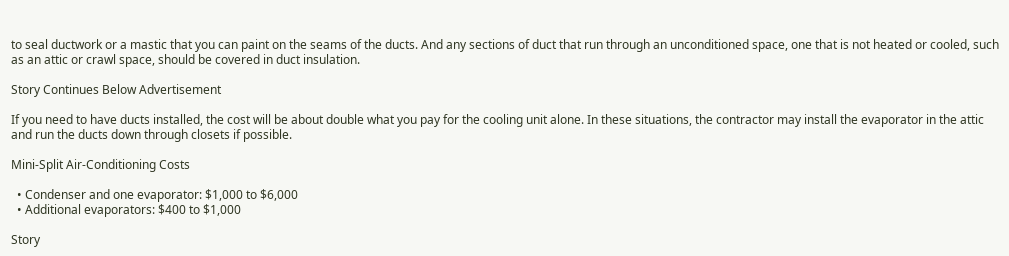to seal ductwork or a mastic that you can paint on the seams of the ducts. And any sections of duct that run through an unconditioned space, one that is not heated or cooled, such as an attic or crawl space, should be covered in duct insulation.

Story Continues Below Advertisement

If you need to have ducts installed, the cost will be about double what you pay for the cooling unit alone. In these situations, the contractor may install the evaporator in the attic and run the ducts down through closets if possible.

Mini-Split Air-Conditioning Costs

  • Condenser and one evaporator: $1,000 to $6,000
  • Additional evaporators: $400 to $1,000

Story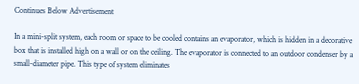Continues Below Advertisement

In a mini-split system, each room or space to be cooled contains an evaporator, which is hidden in a decorative box that is installed high on a wall or on the ceiling. The evaporator is connected to an outdoor condenser by a small-diameter pipe. This type of system eliminates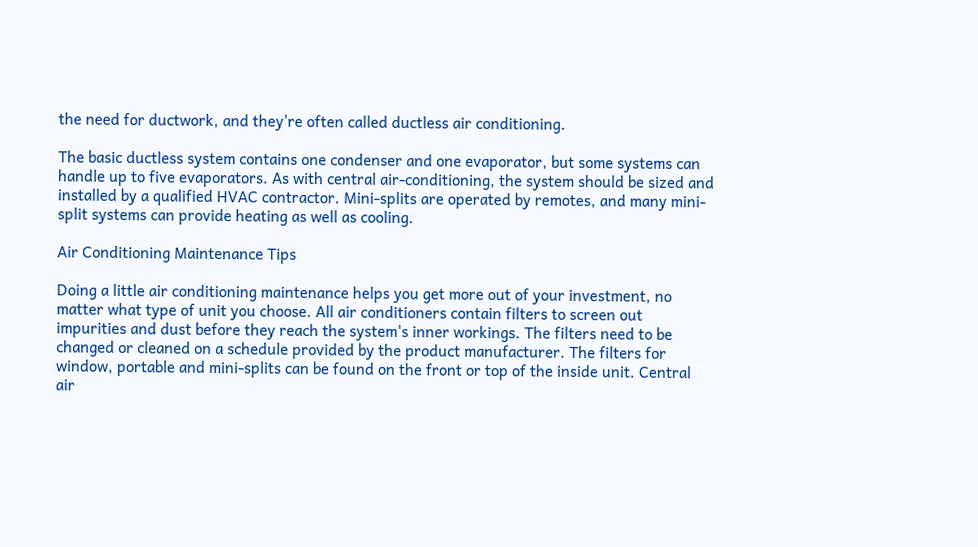the need for ductwork, and they're often called ductless air conditioning.

The basic ductless system contains one condenser and one evaporator, but some systems can handle up to five evaporators. As with central air-conditioning, the system should be sized and installed by a qualified HVAC contractor. Mini-splits are operated by remotes, and many mini-split systems can provide heating as well as cooling.

Air Conditioning Maintenance Tips

Doing a little air conditioning maintenance helps you get more out of your investment, no matter what type of unit you choose. All air conditioners contain filters to screen out impurities and dust before they reach the system's inner workings. The filters need to be changed or cleaned on a schedule provided by the product manufacturer. The filters for window, portable and mini-splits can be found on the front or top of the inside unit. Central air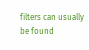filters can usually be found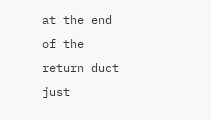at the end of the return duct just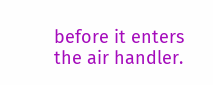before it enters the air handler.